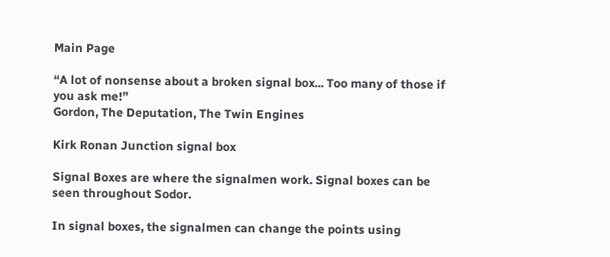Main Page

“A lot of nonsense about a broken signal box... Too many of those if you ask me!”
Gordon, The Deputation, The Twin Engines

Kirk Ronan Junction signal box

Signal Boxes are where the signalmen work. Signal boxes can be seen throughout Sodor.

In signal boxes, the signalmen can change the points using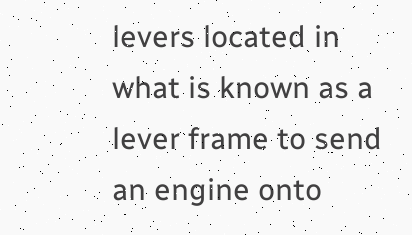levers located in what is known as a lever frame to send an engine onto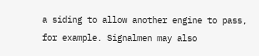a siding to allow another engine to pass, for example. Signalmen may also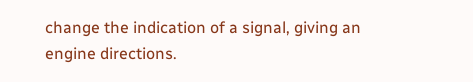change the indication of a signal, giving an engine directions.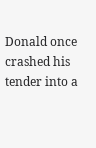Donald once crashed his tender into a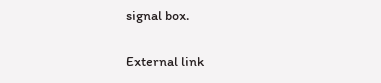signal box.


External link